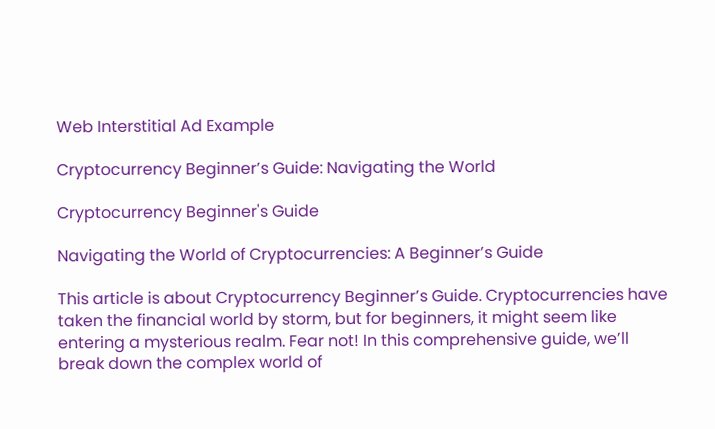Web Interstitial Ad Example

Cryptocurrency Beginner’s Guide: Navigating the World

Cryptocurrency Beginner's Guide

Navigating the World of Cryptocurrencies: A Beginner’s Guide

This article is about Cryptocurrency Beginner’s Guide. Cryptocurrencies have taken the financial world by storm, but for beginners, it might seem like entering a mysterious realm. Fear not! In this comprehensive guide, we’ll break down the complex world of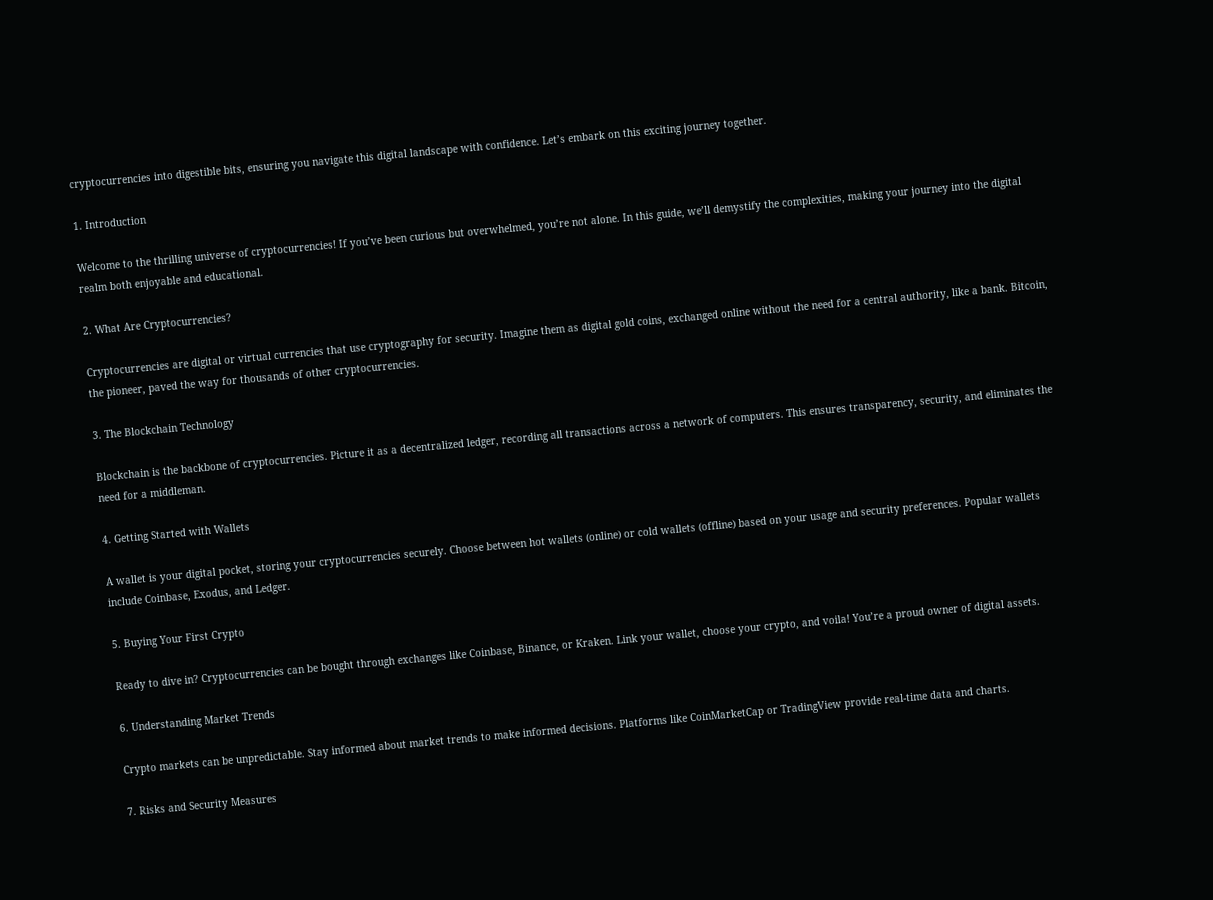cryptocurrencies into digestible bits, ensuring you navigate this digital landscape with confidence. Let’s embark on this exciting journey together.

1. Introduction

Welcome to the thrilling universe of cryptocurrencies! If you’ve been curious but overwhelmed, you’re not alone. In this guide, we’ll demystify the complexities, making your journey into the digital realm both enjoyable and educational.

2. What Are Cryptocurrencies?

Cryptocurrencies are digital or virtual currencies that use cryptography for security. Imagine them as digital gold coins, exchanged online without the need for a central authority, like a bank. Bitcoin, the pioneer, paved the way for thousands of other cryptocurrencies.

3. The Blockchain Technology

Blockchain is the backbone of cryptocurrencies. Picture it as a decentralized ledger, recording all transactions across a network of computers. This ensures transparency, security, and eliminates the need for a middleman.

4. Getting Started with Wallets

A wallet is your digital pocket, storing your cryptocurrencies securely. Choose between hot wallets (online) or cold wallets (offline) based on your usage and security preferences. Popular wallets include Coinbase, Exodus, and Ledger.

5. Buying Your First Crypto

Ready to dive in? Cryptocurrencies can be bought through exchanges like Coinbase, Binance, or Kraken. Link your wallet, choose your crypto, and voila! You’re a proud owner of digital assets.

6. Understanding Market Trends

Crypto markets can be unpredictable. Stay informed about market trends to make informed decisions. Platforms like CoinMarketCap or TradingView provide real-time data and charts.

7. Risks and Security Measures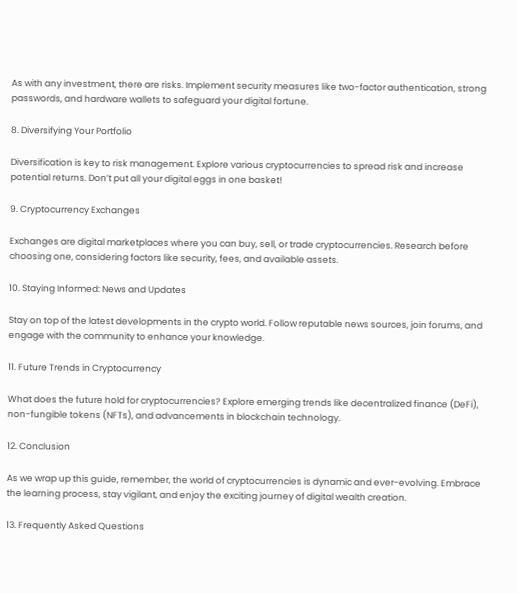As with any investment, there are risks. Implement security measures like two-factor authentication, strong passwords, and hardware wallets to safeguard your digital fortune.

8. Diversifying Your Portfolio

Diversification is key to risk management. Explore various cryptocurrencies to spread risk and increase potential returns. Don’t put all your digital eggs in one basket!

9. Cryptocurrency Exchanges

Exchanges are digital marketplaces where you can buy, sell, or trade cryptocurrencies. Research before choosing one, considering factors like security, fees, and available assets.

10. Staying Informed: News and Updates

Stay on top of the latest developments in the crypto world. Follow reputable news sources, join forums, and engage with the community to enhance your knowledge.

11. Future Trends in Cryptocurrency

What does the future hold for cryptocurrencies? Explore emerging trends like decentralized finance (DeFi), non-fungible tokens (NFTs), and advancements in blockchain technology.

12. Conclusion

As we wrap up this guide, remember, the world of cryptocurrencies is dynamic and ever-evolving. Embrace the learning process, stay vigilant, and enjoy the exciting journey of digital wealth creation.

13. Frequently Asked Questions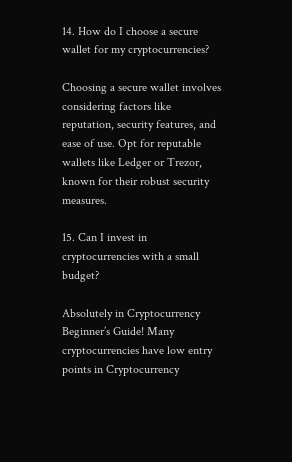14. How do I choose a secure wallet for my cryptocurrencies?

Choosing a secure wallet involves considering factors like reputation, security features, and ease of use. Opt for reputable wallets like Ledger or Trezor, known for their robust security measures.

15. Can I invest in cryptocurrencies with a small budget?

Absolutely in Cryptocurrency Beginner’s Guide! Many cryptocurrencies have low entry points in Cryptocurrency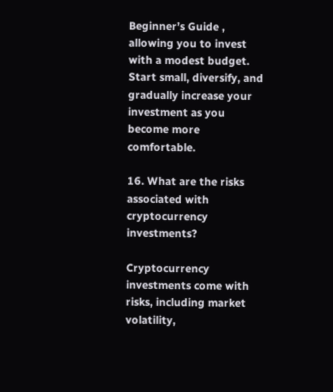Beginner’s Guide , allowing you to invest with a modest budget. Start small, diversify, and gradually increase your investment as you become more comfortable.

16. What are the risks associated with cryptocurrency investments?

Cryptocurrency investments come with risks, including market volatility,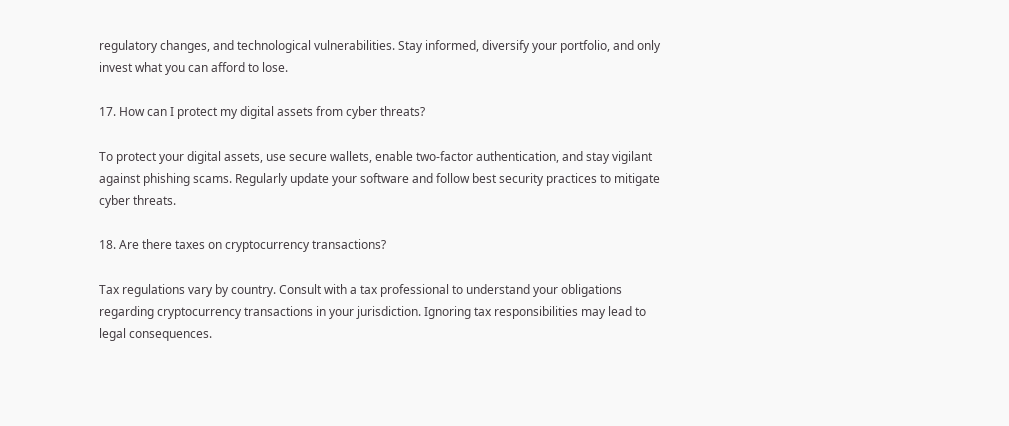regulatory changes, and technological vulnerabilities. Stay informed, diversify your portfolio, and only invest what you can afford to lose.

17. How can I protect my digital assets from cyber threats?

To protect your digital assets, use secure wallets, enable two-factor authentication, and stay vigilant against phishing scams. Regularly update your software and follow best security practices to mitigate cyber threats.

18. Are there taxes on cryptocurrency transactions?

Tax regulations vary by country. Consult with a tax professional to understand your obligations regarding cryptocurrency transactions in your jurisdiction. Ignoring tax responsibilities may lead to legal consequences.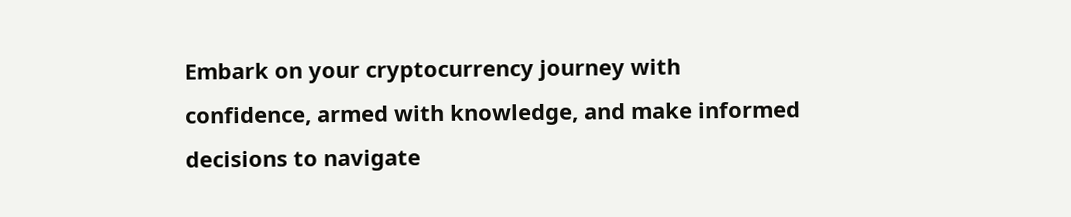Embark on your cryptocurrency journey with confidence, armed with knowledge, and make informed decisions to navigate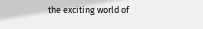the exciting world of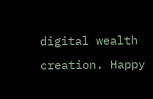digital wealth creation. Happy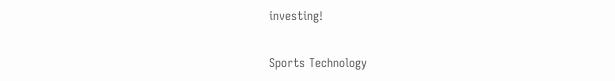investing!

Sports Technology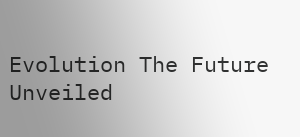Evolution The Future Unveiled